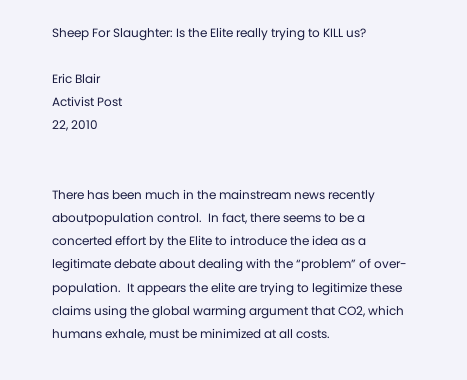Sheep For Slaughter: Is the Elite really trying to KILL us?

Eric Blair
Activist Post
22, 2010


There has been much in the mainstream news recently aboutpopulation control.  In fact, there seems to be a concerted effort by the Elite to introduce the idea as a legitimate debate about dealing with the “problem” of over-population.  It appears the elite are trying to legitimize these claims using the global warming argument that CO2, which humans exhale, must be minimized at all costs.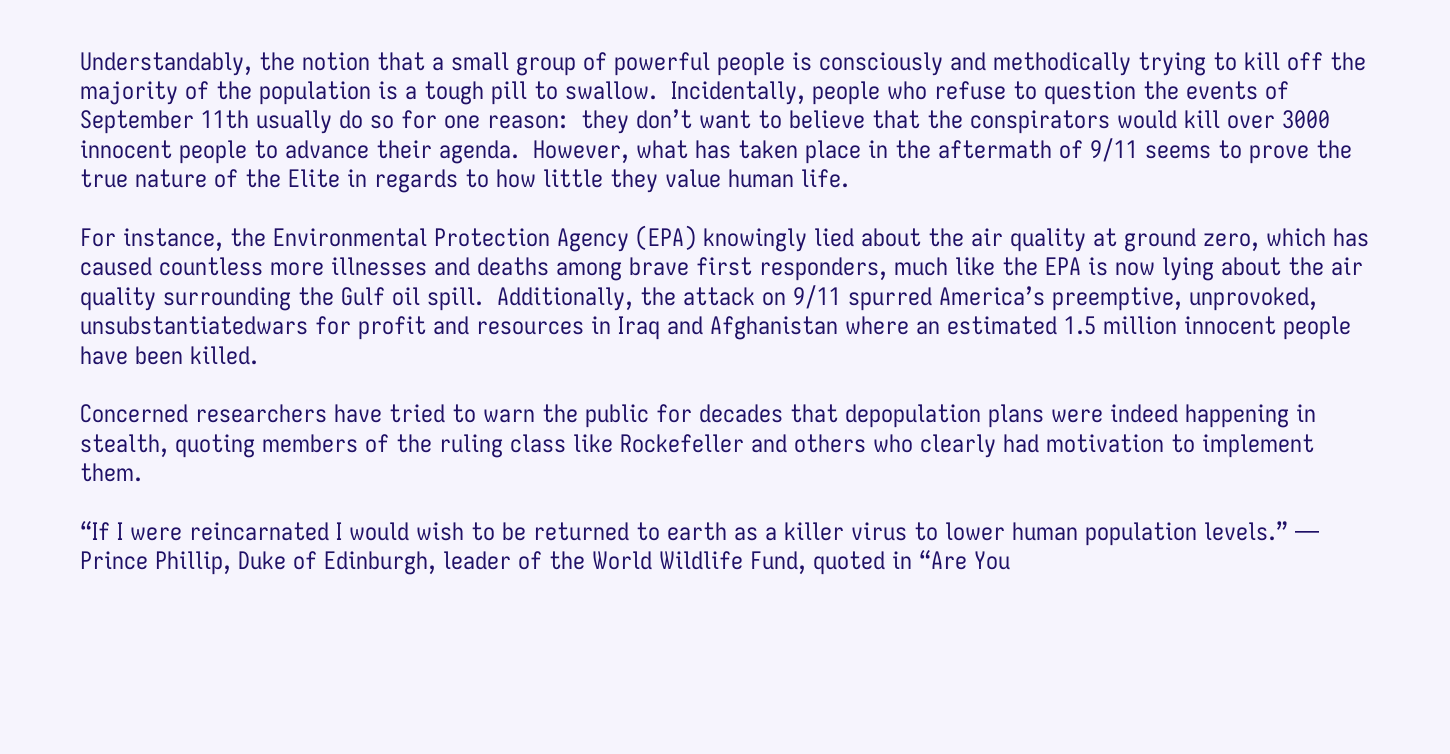Understandably, the notion that a small group of powerful people is consciously and methodically trying to kill off the majority of the population is a tough pill to swallow.  Incidentally, people who refuse to question the events of September 11th usually do so for one reason:  they don’t want to believe that the conspirators would kill over 3000 innocent people to advance their agenda.  However, what has taken place in the aftermath of 9/11 seems to prove the true nature of the Elite in regards to how little they value human life.

For instance, the Environmental Protection Agency (EPA) knowingly lied about the air quality at ground zero, which has caused countless more illnesses and deaths among brave first responders, much like the EPA is now lying about the air quality surrounding the Gulf oil spill.  Additionally, the attack on 9/11 spurred America’s preemptive, unprovoked, unsubstantiatedwars for profit and resources in Iraq and Afghanistan where an estimated 1.5 million innocent people have been killed.

Concerned researchers have tried to warn the public for decades that depopulation plans were indeed happening in stealth, quoting members of the ruling class like Rockefeller and others who clearly had motivation to implement them.

“If I were reincarnated I would wish to be returned to earth as a killer virus to lower human population levels.” — Prince Phillip, Duke of Edinburgh, leader of the World Wildlife Fund, quoted in “Are You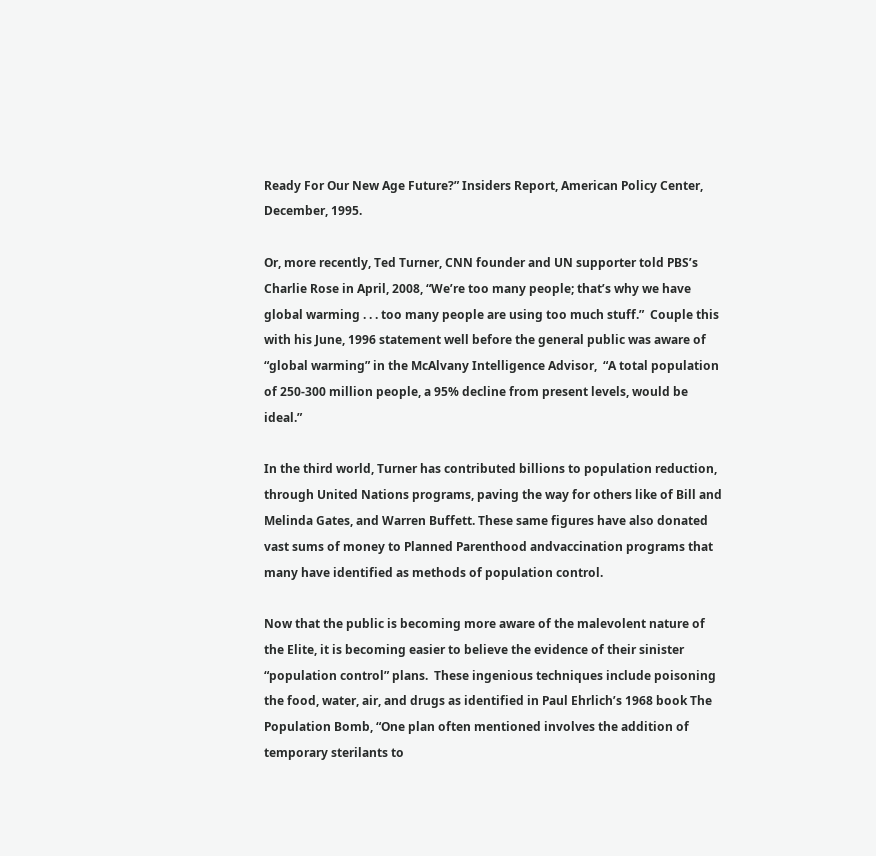Ready For Our New Age Future?” Insiders Report, American Policy Center, December, 1995.

Or, more recently, Ted Turner, CNN founder and UN supporter told PBS’s Charlie Rose in April, 2008, “We’re too many people; that’s why we have global warming . . . too many people are using too much stuff.”  Couple this with his June, 1996 statement well before the general public was aware of “global warming” in the McAlvany Intelligence Advisor,  “A total population of 250-300 million people, a 95% decline from present levels, would be ideal.”

In the third world, Turner has contributed billions to population reduction, through United Nations programs, paving the way for others like of Bill and Melinda Gates, and Warren Buffett. These same figures have also donated vast sums of money to Planned Parenthood andvaccination programs that many have identified as methods of population control.

Now that the public is becoming more aware of the malevolent nature of the Elite, it is becoming easier to believe the evidence of their sinister “population control” plans.  These ingenious techniques include poisoning the food, water, air, and drugs as identified in Paul Ehrlich’s 1968 book The Population Bomb, “One plan often mentioned involves the addition of temporary sterilants to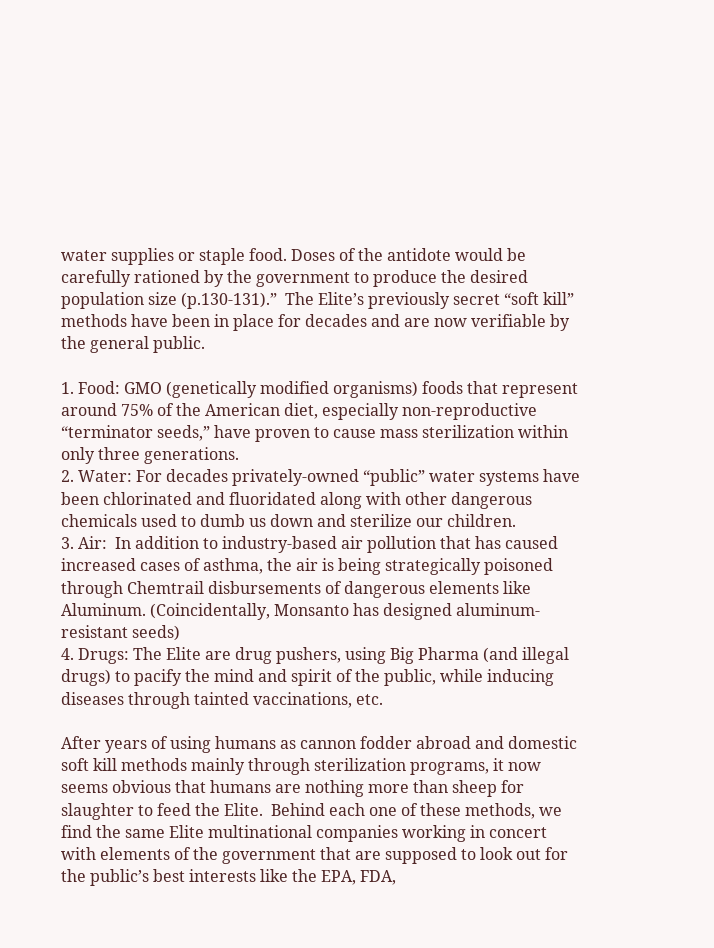water supplies or staple food. Doses of the antidote would be carefully rationed by the government to produce the desired population size (p.130-131).”  The Elite’s previously secret “soft kill” methods have been in place for decades and are now verifiable by the general public.

1. Food: GMO (genetically modified organisms) foods that represent around 75% of the American diet, especially non-reproductive “terminator seeds,” have proven to cause mass sterilization within only three generations.
2. Water: For decades privately-owned “public” water systems have been chlorinated and fluoridated along with other dangerous chemicals used to dumb us down and sterilize our children.
3. Air:  In addition to industry-based air pollution that has caused increased cases of asthma, the air is being strategically poisoned through Chemtrail disbursements of dangerous elements like Aluminum. (Coincidentally, Monsanto has designed aluminum-resistant seeds)
4. Drugs: The Elite are drug pushers, using Big Pharma (and illegal drugs) to pacify the mind and spirit of the public, while inducing diseases through tainted vaccinations, etc.

After years of using humans as cannon fodder abroad and domestic soft kill methods mainly through sterilization programs, it now seems obvious that humans are nothing more than sheep for slaughter to feed the Elite.  Behind each one of these methods, we find the same Elite multinational companies working in concert with elements of the government that are supposed to look out for the public’s best interests like the EPA, FDA,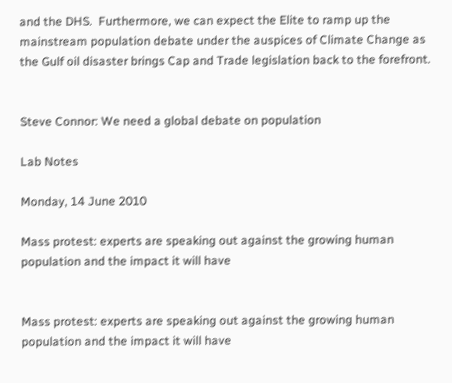and the DHS.  Furthermore, we can expect the Elite to ramp up the mainstream population debate under the auspices of Climate Change as the Gulf oil disaster brings Cap and Trade legislation back to the forefront.


Steve Connor: We need a global debate on population

Lab Notes

Monday, 14 June 2010

Mass protest: experts are speaking out against the growing human population and the impact it will have


Mass protest: experts are speaking out against the growing human population and the impact it will have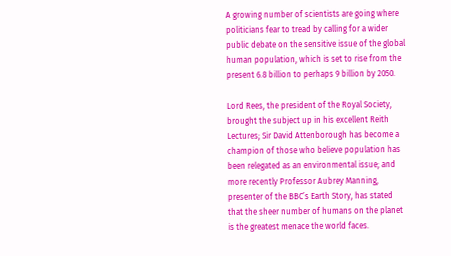A growing number of scientists are going where politicians fear to tread by calling for a wider public debate on the sensitive issue of the global human population, which is set to rise from the present 6.8 billion to perhaps 9 billion by 2050.

Lord Rees, the president of the Royal Society, brought the subject up in his excellent Reith Lectures; Sir David Attenborough has become a champion of those who believe population has been relegated as an environmental issue; and more recently Professor Aubrey Manning, presenter of the BBC’s Earth Story, has stated that the sheer number of humans on the planet is the greatest menace the world faces.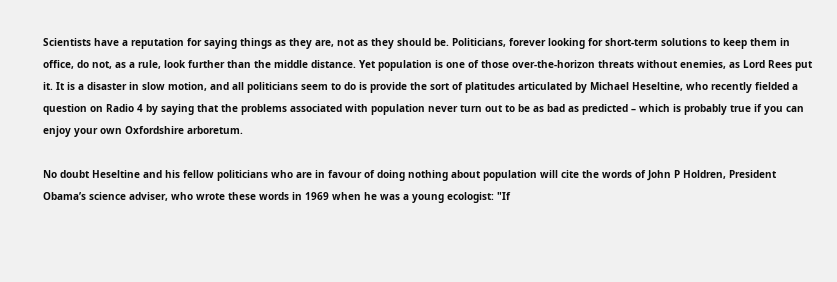Scientists have a reputation for saying things as they are, not as they should be. Politicians, forever looking for short-term solutions to keep them in office, do not, as a rule, look further than the middle distance. Yet population is one of those over-the-horizon threats without enemies, as Lord Rees put it. It is a disaster in slow motion, and all politicians seem to do is provide the sort of platitudes articulated by Michael Heseltine, who recently fielded a question on Radio 4 by saying that the problems associated with population never turn out to be as bad as predicted – which is probably true if you can enjoy your own Oxfordshire arboretum.

No doubt Heseltine and his fellow politicians who are in favour of doing nothing about population will cite the words of John P Holdren, President Obama’s science adviser, who wrote these words in 1969 when he was a young ecologist: "If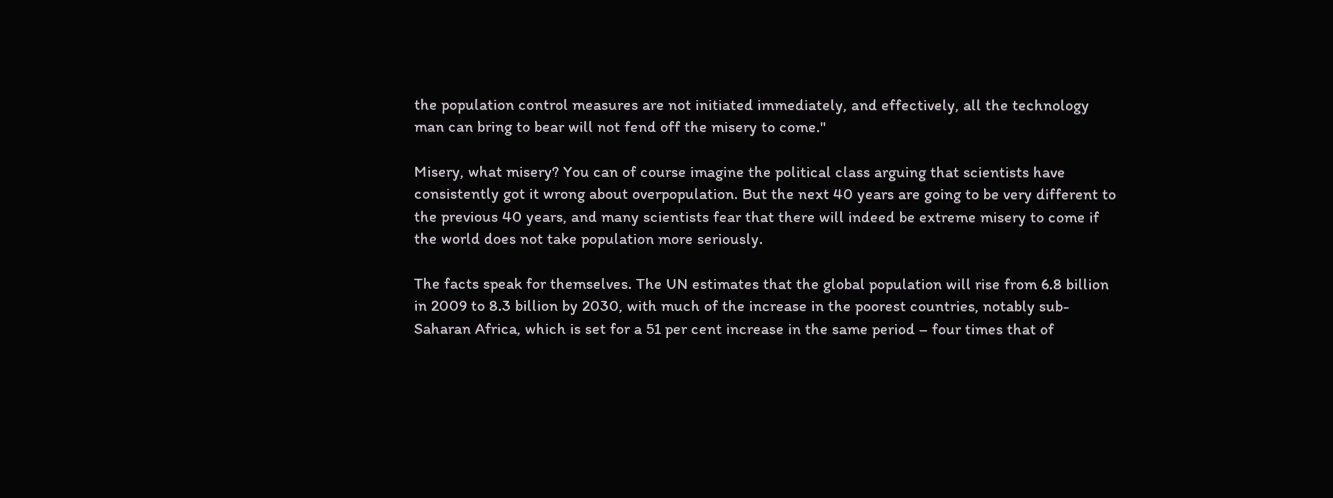the population control measures are not initiated immediately, and effectively, all the technology man can bring to bear will not fend off the misery to come."

Misery, what misery? You can of course imagine the political class arguing that scientists have consistently got it wrong about overpopulation. But the next 40 years are going to be very different to the previous 40 years, and many scientists fear that there will indeed be extreme misery to come if the world does not take population more seriously.

The facts speak for themselves. The UN estimates that the global population will rise from 6.8 billion in 2009 to 8.3 billion by 2030, with much of the increase in the poorest countries, notably sub-Saharan Africa, which is set for a 51 per cent increase in the same period – four times that of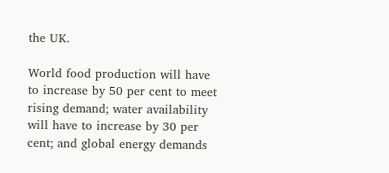the UK.

World food production will have to increase by 50 per cent to meet rising demand; water availability will have to increase by 30 per cent; and global energy demands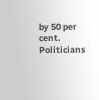by 50 per cent. Politicians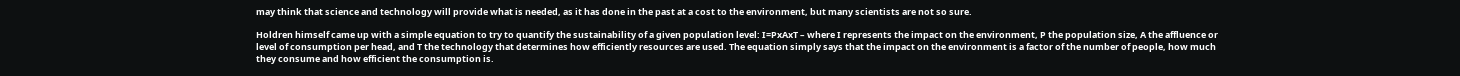may think that science and technology will provide what is needed, as it has done in the past at a cost to the environment, but many scientists are not so sure.

Holdren himself came up with a simple equation to try to quantify the sustainability of a given population level: I=PxAxT – where I represents the impact on the environment, P the population size, A the affluence or level of consumption per head, and T the technology that determines how efficiently resources are used. The equation simply says that the impact on the environment is a factor of the number of people, how much they consume and how efficient the consumption is.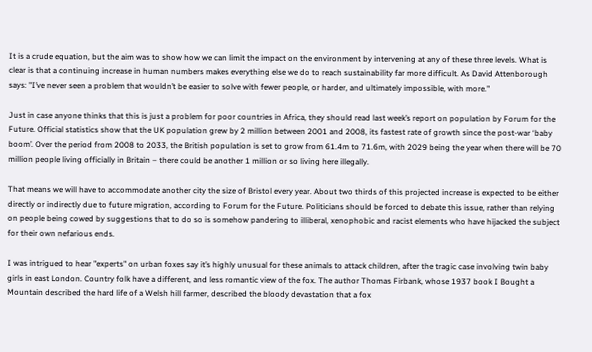It is a crude equation, but the aim was to show how we can limit the impact on the environment by intervening at any of these three levels. What is clear is that a continuing increase in human numbers makes everything else we do to reach sustainability far more difficult. As David Attenborough says: "I’ve never seen a problem that wouldn’t be easier to solve with fewer people, or harder, and ultimately impossible, with more."

Just in case anyone thinks that this is just a problem for poor countries in Africa, they should read last week’s report on population by Forum for the Future. Official statistics show that the UK population grew by 2 million between 2001 and 2008, its fastest rate of growth since the post-war ‘baby boom’. Over the period from 2008 to 2033, the British population is set to grow from 61.4m to 71.6m, with 2029 being the year when there will be 70 million people living officially in Britain – there could be another 1 million or so living here illegally.

That means we will have to accommodate another city the size of Bristol every year. About two thirds of this projected increase is expected to be either directly or indirectly due to future migration, according to Forum for the Future. Politicians should be forced to debate this issue, rather than relying on people being cowed by suggestions that to do so is somehow pandering to illiberal, xenophobic and racist elements who have hijacked the subject for their own nefarious ends.

I was intrigued to hear "experts" on urban foxes say it’s highly unusual for these animals to attack children, after the tragic case involving twin baby girls in east London. Country folk have a different, and less romantic view of the fox. The author Thomas Firbank, whose 1937 book I Bought a Mountain described the hard life of a Welsh hill farmer, described the bloody devastation that a fox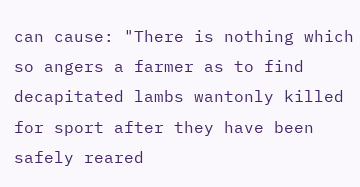can cause: "There is nothing which so angers a farmer as to find decapitated lambs wantonly killed for sport after they have been safely reared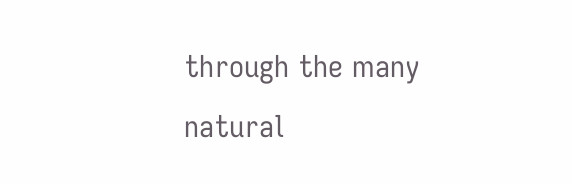through the many natural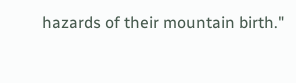hazards of their mountain birth."